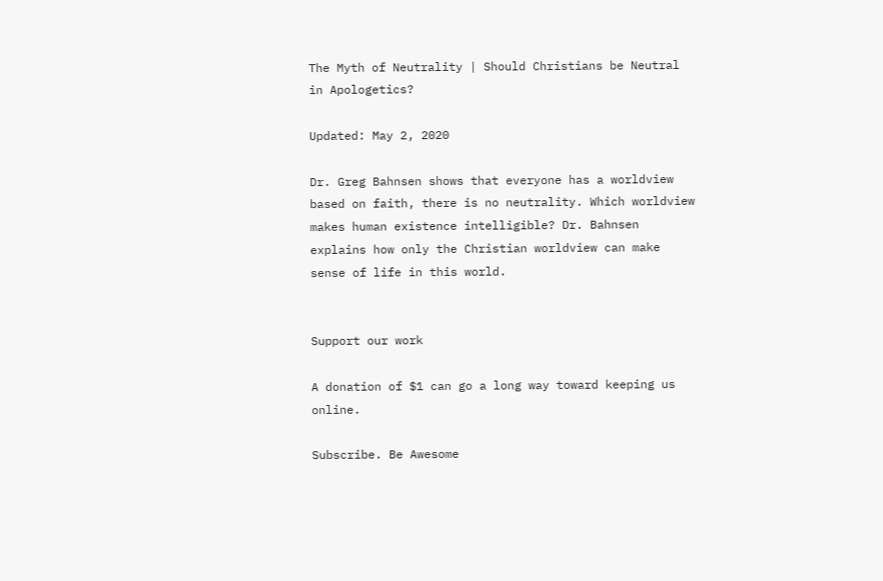The Myth of Neutrality | Should Christians be Neutral in Apologetics?

Updated: May 2, 2020

Dr. Greg Bahnsen shows that everyone has a worldview based on faith, there is no neutrality. Which worldview makes human existence intelligible? Dr. Bahnsen explains how only the Christian worldview can make sense of life in this world.


Support our work

A donation of $1 can go a long way toward keeping us online.

Subscribe. Be Awesome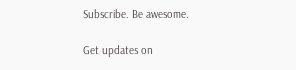Subscribe. Be awesome.

Get updates on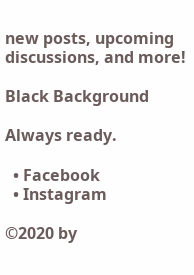new posts, upcoming discussions, and more!

Black Background

Always ready.

  • Facebook
  • Instagram

©2020 by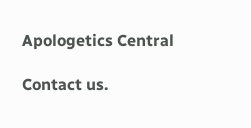Apologetics Central

Contact us.